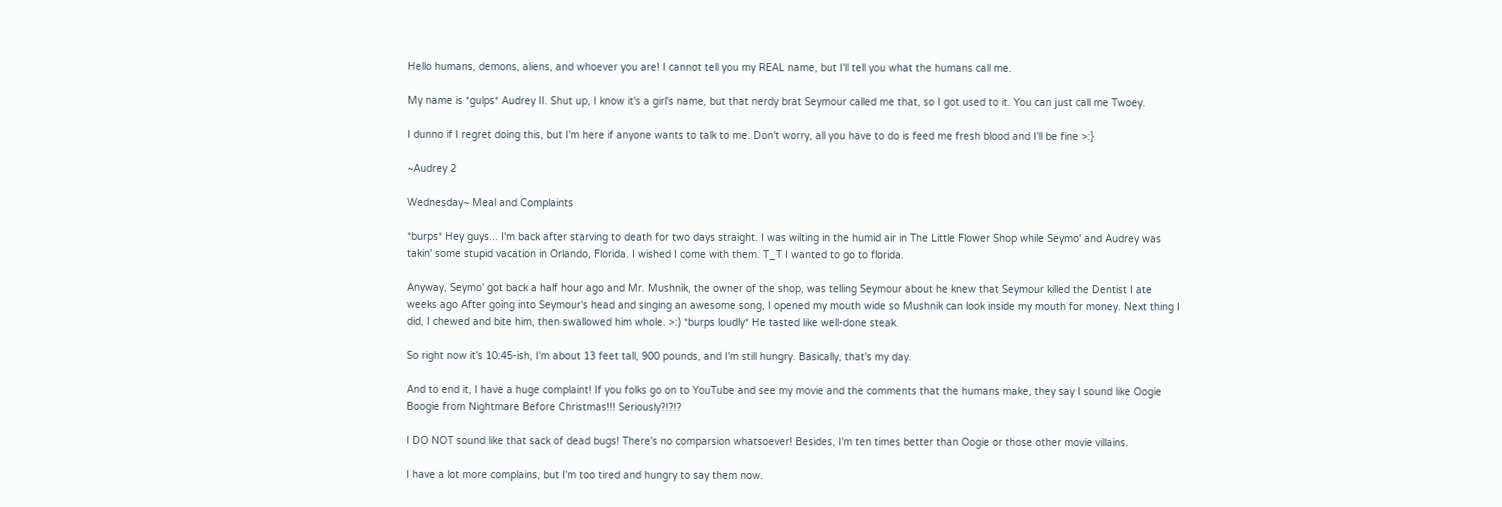Hello humans, demons, aliens, and whoever you are! I cannot tell you my REAL name, but I'll tell you what the humans call me.

My name is *gulps* Audrey II. Shut up, I know it's a girl's name, but that nerdy brat Seymour called me that, so I got used to it. You can just call me Twoey.

I dunno if I regret doing this, but I'm here if anyone wants to talk to me. Don't worry, all you have to do is feed me fresh blood and I'll be fine >:}

~Audrey 2

Wednesday~ Meal and Complaints

*burps* Hey guys... I'm back after starving to death for two days straight. I was wilting in the humid air in The Little Flower Shop while Seymo' and Audrey was takin' some stupid vacation in Orlando, Florida. I wished I come with them. T_T I wanted to go to florida.

Anyway, Seymo' got back a half hour ago and Mr. Mushnik, the owner of the shop, was telling Seymour about he knew that Seymour killed the Dentist I ate weeks ago After going into Seymour's head and singing an awesome song, I opened my mouth wide so Mushnik can look inside my mouth for money. Next thing I did, I chewed and bite him, then swallowed him whole. >:) *burps loudly* He tasted like well-done steak.

So right now it's 10:45-ish, I'm about 13 feet tall, 900 pounds, and I'm still hungry. Basically, that's my day.

And to end it, I have a huge complaint! If you folks go on to YouTube and see my movie and the comments that the humans make, they say I sound like Oogie Boogie from Nightmare Before Christmas!!! Seriously?!?!?

I DO NOT sound like that sack of dead bugs! There's no comparsion whatsoever! Besides, I'm ten times better than Oogie or those other movie villains.

I have a lot more complains, but I'm too tired and hungry to say them now.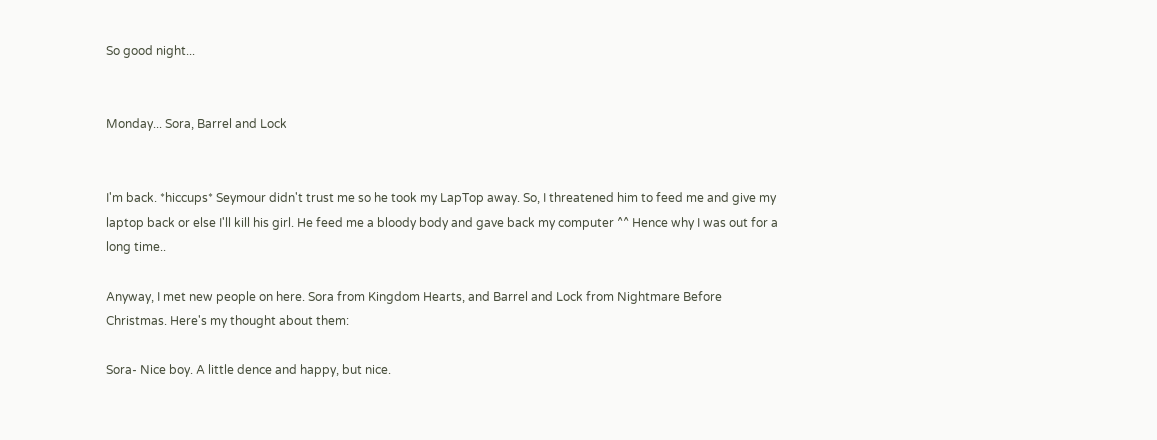So good night...


Monday... Sora, Barrel and Lock


I'm back. *hiccups* Seymour didn't trust me so he took my LapTop away. So, I threatened him to feed me and give my laptop back or else I'll kill his girl. He feed me a bloody body and gave back my computer ^^ Hence why I was out for a long time..

Anyway, I met new people on here. Sora from Kingdom Hearts, and Barrel and Lock from Nightmare Before Christmas. Here's my thought about them:

Sora- Nice boy. A little dence and happy, but nice.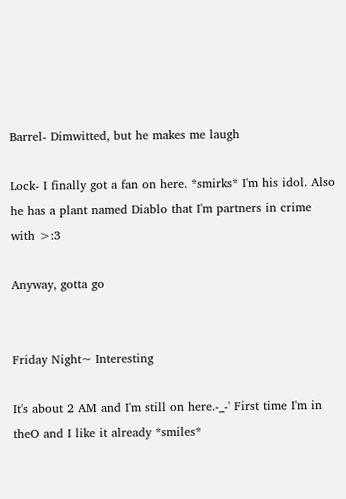Barrel- Dimwitted, but he makes me laugh

Lock- I finally got a fan on here. *smirks* I'm his idol. Also he has a plant named Diablo that I'm partners in crime with >:3

Anyway, gotta go


Friday Night~ Interesting

It's about 2 AM and I'm still on here.-_-' First time I'm in theO and I like it already *smiles*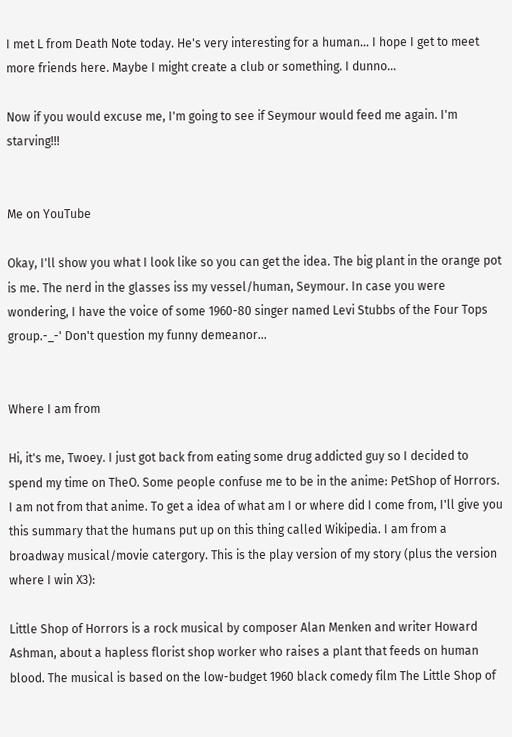I met L from Death Note today. He's very interesting for a human... I hope I get to meet more friends here. Maybe I might create a club or something. I dunno...

Now if you would excuse me, I'm going to see if Seymour would feed me again. I'm starving!!!


Me on YouTube

Okay, I'll show you what I look like so you can get the idea. The big plant in the orange pot is me. The nerd in the glasses iss my vessel/human, Seymour. In case you were wondering, I have the voice of some 1960-80 singer named Levi Stubbs of the Four Tops group.-_-' Don't question my funny demeanor...


Where I am from

Hi, it's me, Twoey. I just got back from eating some drug addicted guy so I decided to spend my time on TheO. Some people confuse me to be in the anime: PetShop of Horrors. I am not from that anime. To get a idea of what am I or where did I come from, I'll give you this summary that the humans put up on this thing called Wikipedia. I am from a broadway musical/movie catergory. This is the play version of my story (plus the version where I win X3):

Little Shop of Horrors is a rock musical by composer Alan Menken and writer Howard Ashman, about a hapless florist shop worker who raises a plant that feeds on human blood. The musical is based on the low-budget 1960 black comedy film The Little Shop of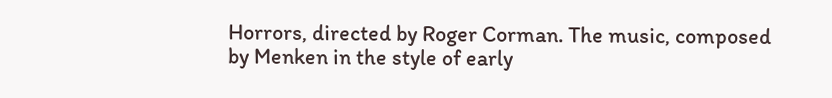Horrors, directed by Roger Corman. The music, composed by Menken in the style of early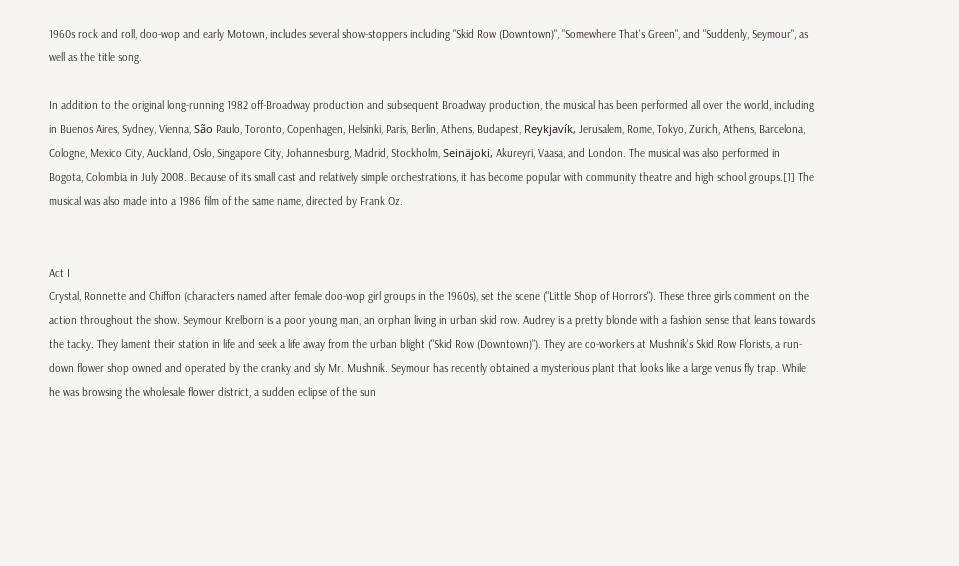1960s rock and roll, doo-wop and early Motown, includes several show-stoppers including "Skid Row (Downtown)", "Somewhere That's Green", and "Suddenly, Seymour", as well as the title song.

In addition to the original long-running 1982 off-Broadway production and subsequent Broadway production, the musical has been performed all over the world, including in Buenos Aires, Sydney, Vienna, São Paulo, Toronto, Copenhagen, Helsinki, Paris, Berlin, Athens, Budapest, Reykjavík, Jerusalem, Rome, Tokyo, Zurich, Athens, Barcelona, Cologne, Mexico City, Auckland, Oslo, Singapore City, Johannesburg, Madrid, Stockholm, Seinäjoki, Akureyri, Vaasa, and London. The musical was also performed in Bogota, Colombia in July 2008. Because of its small cast and relatively simple orchestrations, it has become popular with community theatre and high school groups.[1] The musical was also made into a 1986 film of the same name, directed by Frank Oz.


Act I
Crystal, Ronnette and Chiffon (characters named after female doo-wop girl groups in the 1960s), set the scene ("Little Shop of Horrors"). These three girls comment on the action throughout the show. Seymour Krelborn is a poor young man, an orphan living in urban skid row. Audrey is a pretty blonde with a fashion sense that leans towards the tacky. They lament their station in life and seek a life away from the urban blight ("Skid Row (Downtown)"). They are co-workers at Mushnik's Skid Row Florists, a run-down flower shop owned and operated by the cranky and sly Mr. Mushnik. Seymour has recently obtained a mysterious plant that looks like a large venus fly trap. While he was browsing the wholesale flower district, a sudden eclipse of the sun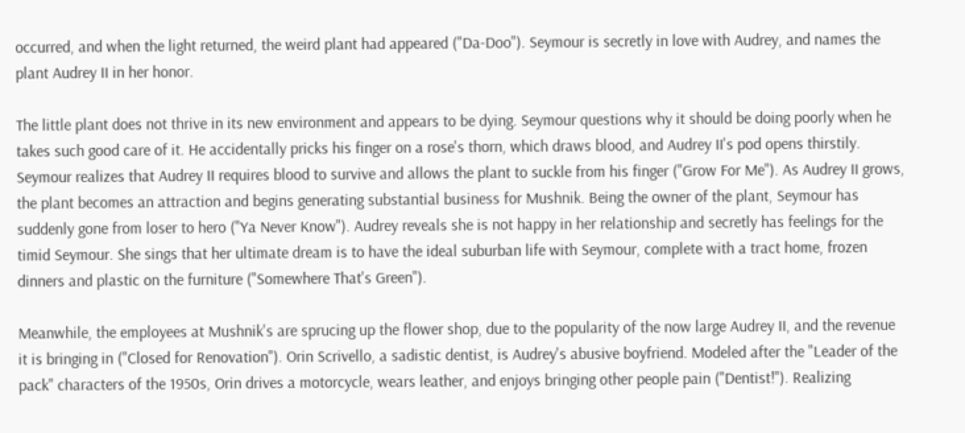occurred, and when the light returned, the weird plant had appeared ("Da-Doo"). Seymour is secretly in love with Audrey, and names the plant Audrey II in her honor.

The little plant does not thrive in its new environment and appears to be dying. Seymour questions why it should be doing poorly when he takes such good care of it. He accidentally pricks his finger on a rose's thorn, which draws blood, and Audrey II's pod opens thirstily. Seymour realizes that Audrey II requires blood to survive and allows the plant to suckle from his finger ("Grow For Me"). As Audrey II grows, the plant becomes an attraction and begins generating substantial business for Mushnik. Being the owner of the plant, Seymour has suddenly gone from loser to hero ("Ya Never Know"). Audrey reveals she is not happy in her relationship and secretly has feelings for the timid Seymour. She sings that her ultimate dream is to have the ideal suburban life with Seymour, complete with a tract home, frozen dinners and plastic on the furniture ("Somewhere That's Green").

Meanwhile, the employees at Mushnik's are sprucing up the flower shop, due to the popularity of the now large Audrey II, and the revenue it is bringing in ("Closed for Renovation"). Orin Scrivello, a sadistic dentist, is Audrey's abusive boyfriend. Modeled after the "Leader of the pack" characters of the 1950s, Orin drives a motorcycle, wears leather, and enjoys bringing other people pain ("Dentist!"). Realizing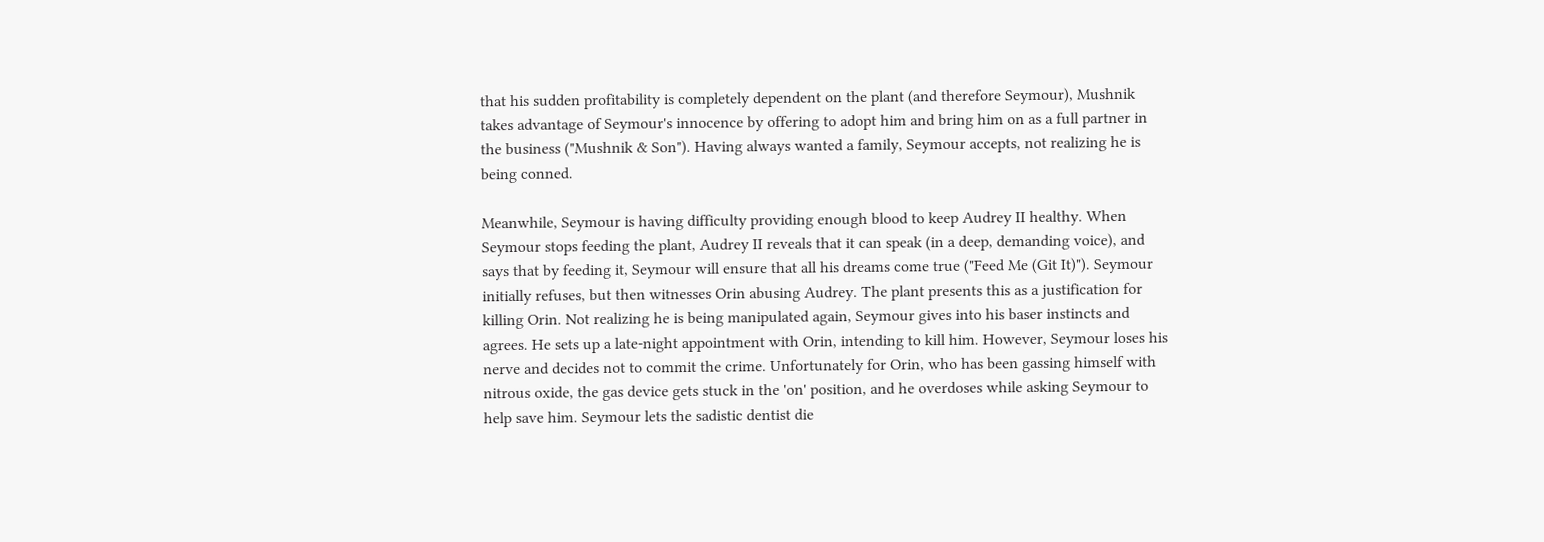that his sudden profitability is completely dependent on the plant (and therefore Seymour), Mushnik takes advantage of Seymour's innocence by offering to adopt him and bring him on as a full partner in the business ("Mushnik & Son"). Having always wanted a family, Seymour accepts, not realizing he is being conned.

Meanwhile, Seymour is having difficulty providing enough blood to keep Audrey II healthy. When Seymour stops feeding the plant, Audrey II reveals that it can speak (in a deep, demanding voice), and says that by feeding it, Seymour will ensure that all his dreams come true ("Feed Me (Git It)"). Seymour initially refuses, but then witnesses Orin abusing Audrey. The plant presents this as a justification for killing Orin. Not realizing he is being manipulated again, Seymour gives into his baser instincts and agrees. He sets up a late-night appointment with Orin, intending to kill him. However, Seymour loses his nerve and decides not to commit the crime. Unfortunately for Orin, who has been gassing himself with nitrous oxide, the gas device gets stuck in the 'on' position, and he overdoses while asking Seymour to help save him. Seymour lets the sadistic dentist die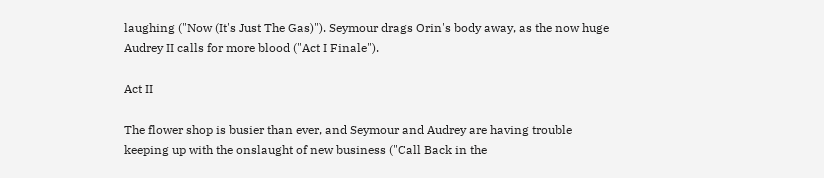laughing ("Now (It's Just The Gas)"). Seymour drags Orin's body away, as the now huge Audrey II calls for more blood ("Act I Finale").

Act II

The flower shop is busier than ever, and Seymour and Audrey are having trouble keeping up with the onslaught of new business ("Call Back in the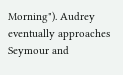Morning"). Audrey eventually approaches Seymour and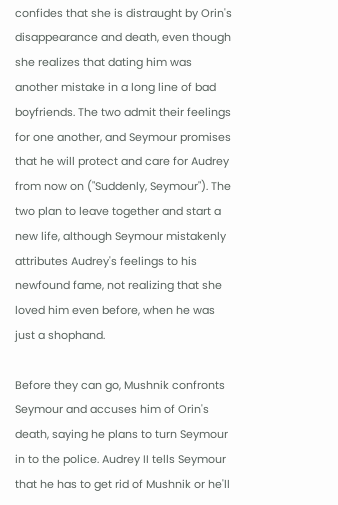confides that she is distraught by Orin's disappearance and death, even though she realizes that dating him was another mistake in a long line of bad boyfriends. The two admit their feelings for one another, and Seymour promises that he will protect and care for Audrey from now on ("Suddenly, Seymour"). The two plan to leave together and start a new life, although Seymour mistakenly attributes Audrey's feelings to his newfound fame, not realizing that she loved him even before, when he was just a shophand.

Before they can go, Mushnik confronts Seymour and accuses him of Orin's death, saying he plans to turn Seymour in to the police. Audrey II tells Seymour that he has to get rid of Mushnik or he'll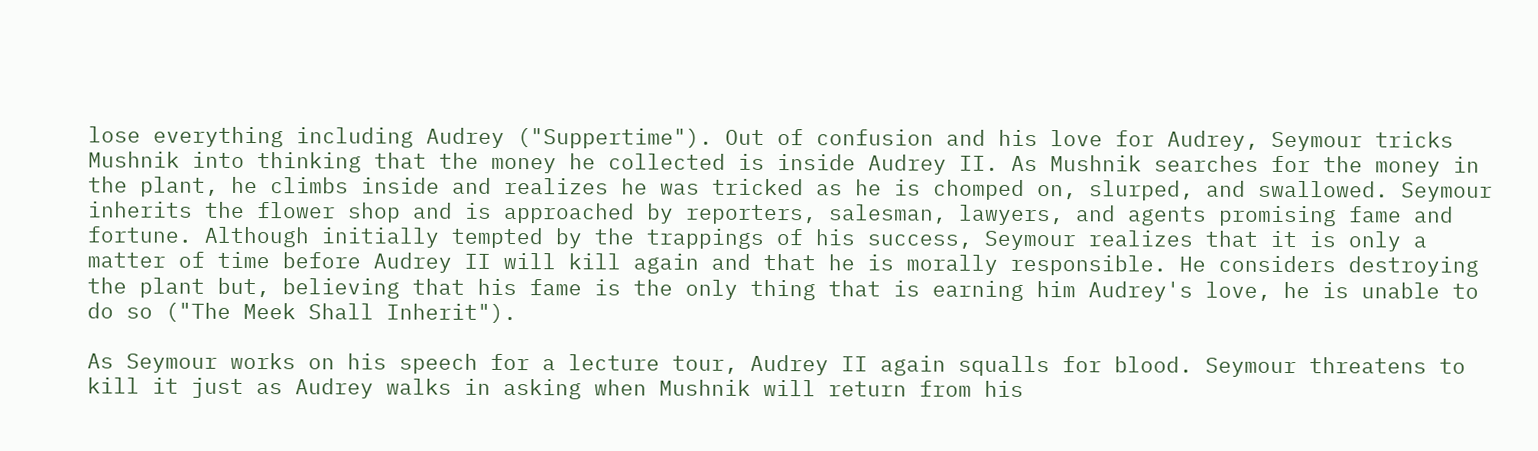lose everything including Audrey ("Suppertime"). Out of confusion and his love for Audrey, Seymour tricks Mushnik into thinking that the money he collected is inside Audrey II. As Mushnik searches for the money in the plant, he climbs inside and realizes he was tricked as he is chomped on, slurped, and swallowed. Seymour inherits the flower shop and is approached by reporters, salesman, lawyers, and agents promising fame and fortune. Although initially tempted by the trappings of his success, Seymour realizes that it is only a matter of time before Audrey II will kill again and that he is morally responsible. He considers destroying the plant but, believing that his fame is the only thing that is earning him Audrey's love, he is unable to do so ("The Meek Shall Inherit").

As Seymour works on his speech for a lecture tour, Audrey II again squalls for blood. Seymour threatens to kill it just as Audrey walks in asking when Mushnik will return from his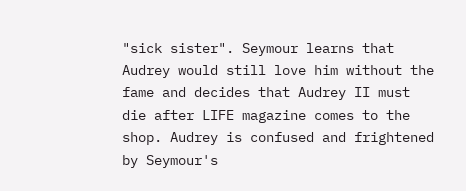"sick sister". Seymour learns that Audrey would still love him without the fame and decides that Audrey II must die after LIFE magazine comes to the shop. Audrey is confused and frightened by Seymour's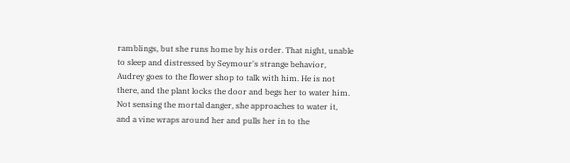ramblings, but she runs home by his order. That night, unable to sleep and distressed by Seymour's strange behavior, Audrey goes to the flower shop to talk with him. He is not there, and the plant locks the door and begs her to water him. Not sensing the mortal danger, she approaches to water it, and a vine wraps around her and pulls her in to the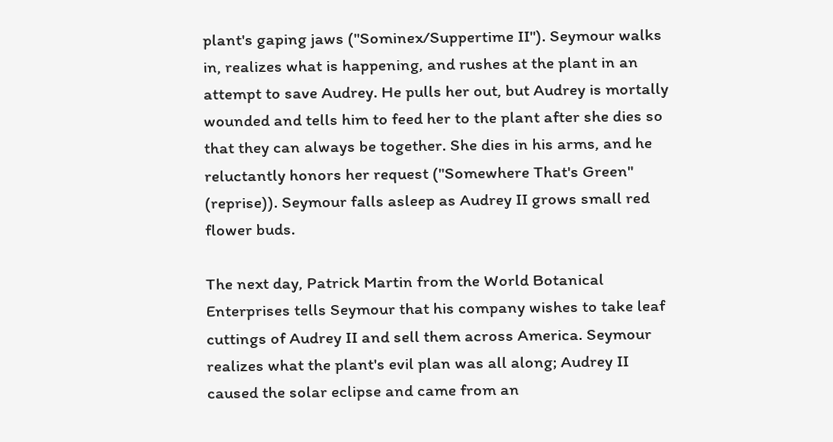plant's gaping jaws ("Sominex/Suppertime II"). Seymour walks in, realizes what is happening, and rushes at the plant in an attempt to save Audrey. He pulls her out, but Audrey is mortally wounded and tells him to feed her to the plant after she dies so that they can always be together. She dies in his arms, and he reluctantly honors her request ("Somewhere That's Green" (reprise)). Seymour falls asleep as Audrey II grows small red flower buds.

The next day, Patrick Martin from the World Botanical Enterprises tells Seymour that his company wishes to take leaf cuttings of Audrey II and sell them across America. Seymour realizes what the plant's evil plan was all along; Audrey II caused the solar eclipse and came from an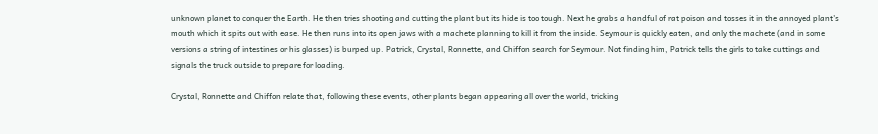unknown planet to conquer the Earth. He then tries shooting and cutting the plant but its hide is too tough. Next he grabs a handful of rat poison and tosses it in the annoyed plant's mouth which it spits out with ease. He then runs into its open jaws with a machete planning to kill it from the inside. Seymour is quickly eaten, and only the machete (and in some versions a string of intestines or his glasses) is burped up. Patrick, Crystal, Ronnette, and Chiffon search for Seymour. Not finding him, Patrick tells the girls to take cuttings and signals the truck outside to prepare for loading.

Crystal, Ronnette and Chiffon relate that, following these events, other plants began appearing all over the world, tricking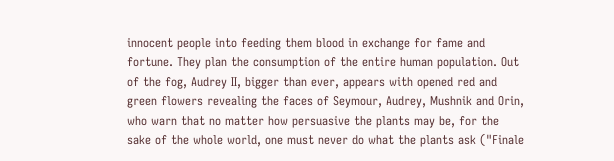innocent people into feeding them blood in exchange for fame and fortune. They plan the consumption of the entire human population. Out of the fog, Audrey II, bigger than ever, appears with opened red and green flowers revealing the faces of Seymour, Audrey, Mushnik and Orin, who warn that no matter how persuasive the plants may be, for the sake of the whole world, one must never do what the plants ask ("Finale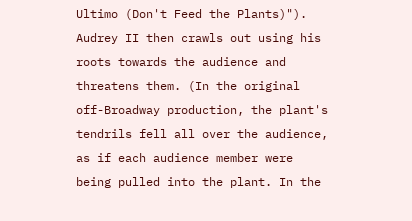Ultimo (Don't Feed the Plants)"). Audrey II then crawls out using his roots towards the audience and threatens them. (In the original off-Broadway production, the plant's tendrils fell all over the audience, as if each audience member were being pulled into the plant. In the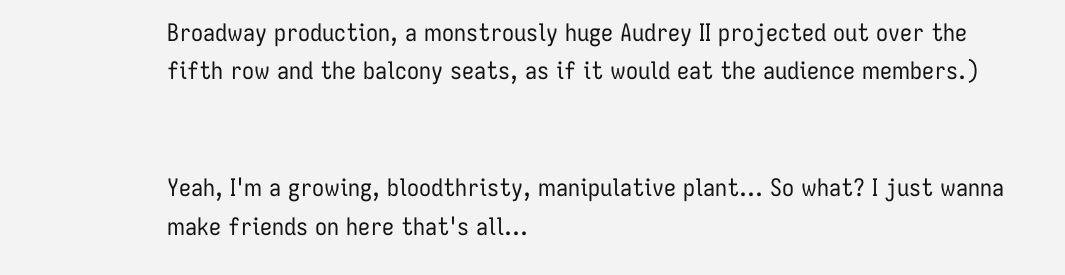Broadway production, a monstrously huge Audrey II projected out over the fifth row and the balcony seats, as if it would eat the audience members.)


Yeah, I'm a growing, bloodthristy, manipulative plant... So what? I just wanna make friends on here that's all...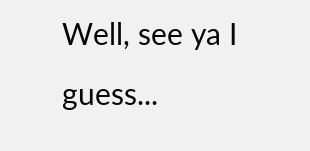Well, see ya I guess...